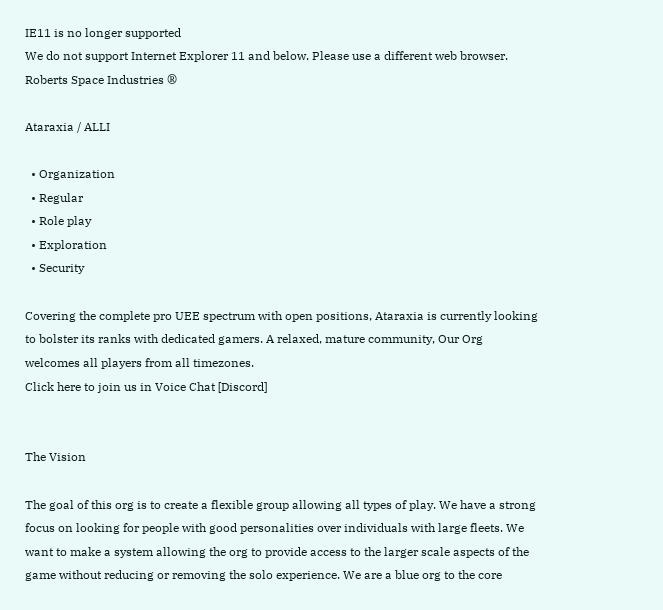IE11 is no longer supported
We do not support Internet Explorer 11 and below. Please use a different web browser.
Roberts Space Industries ®

Ataraxia / ALLI

  • Organization
  • Regular
  • Role play
  • Exploration
  • Security

Covering the complete pro UEE spectrum with open positions, Ataraxia is currently looking to bolster its ranks with dedicated gamers. A relaxed, mature community, Our Org welcomes all players from all timezones.
Click here to join us in Voice Chat [Discord]


The Vision

The goal of this org is to create a flexible group allowing all types of play. We have a strong focus on looking for people with good personalities over individuals with large fleets. We want to make a system allowing the org to provide access to the larger scale aspects of the game without reducing or removing the solo experience. We are a blue org to the core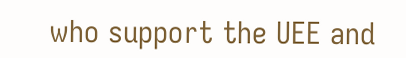who support the UEE and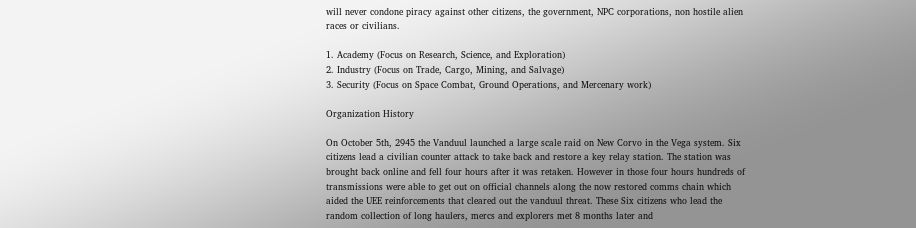will never condone piracy against other citizens, the government, NPC corporations, non hostile alien races or civilians.

1. Academy (Focus on Research, Science, and Exploration)
2. Industry (Focus on Trade, Cargo, Mining, and Salvage)
3. Security (Focus on Space Combat, Ground Operations, and Mercenary work)

Organization History

On October 5th, 2945 the Vanduul launched a large scale raid on New Corvo in the Vega system. Six citizens lead a civilian counter attack to take back and restore a key relay station. The station was brought back online and fell four hours after it was retaken. However in those four hours hundreds of transmissions were able to get out on official channels along the now restored comms chain which aided the UEE reinforcements that cleared out the vanduul threat. These Six citizens who lead the random collection of long haulers, mercs and explorers met 8 months later and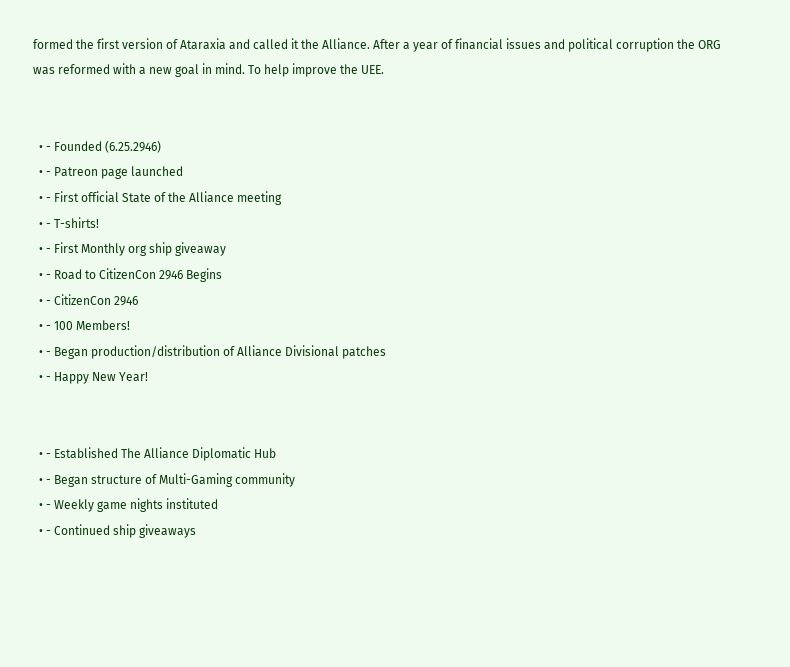formed the first version of Ataraxia and called it the Alliance. After a year of financial issues and political corruption the ORG was reformed with a new goal in mind. To help improve the UEE.


  • - Founded (6.25.2946)
  • - Patreon page launched
  • - First official State of the Alliance meeting
  • - T-shirts!
  • - First Monthly org ship giveaway
  • - Road to CitizenCon 2946 Begins
  • - CitizenCon 2946
  • - 100 Members!
  • - Began production/distribution of Alliance Divisional patches
  • - Happy New Year!


  • - Established The Alliance Diplomatic Hub
  • - Began structure of Multi-Gaming community
  • - Weekly game nights instituted
  • - Continued ship giveaways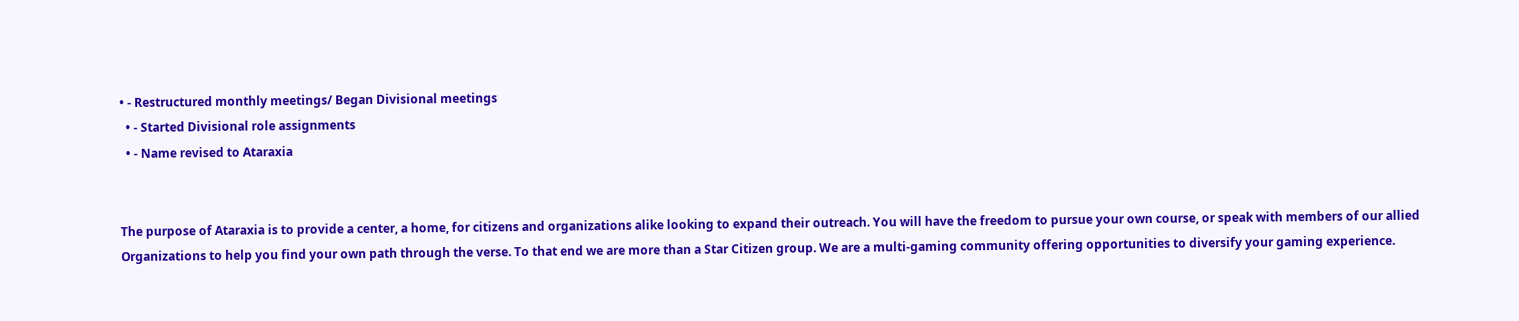• - Restructured monthly meetings/ Began Divisional meetings
  • - Started Divisional role assignments
  • - Name revised to Ataraxia


The purpose of Ataraxia is to provide a center, a home, for citizens and organizations alike looking to expand their outreach. You will have the freedom to pursue your own course, or speak with members of our allied Organizations to help you find your own path through the verse. To that end we are more than a Star Citizen group. We are a multi-gaming community offering opportunities to diversify your gaming experience.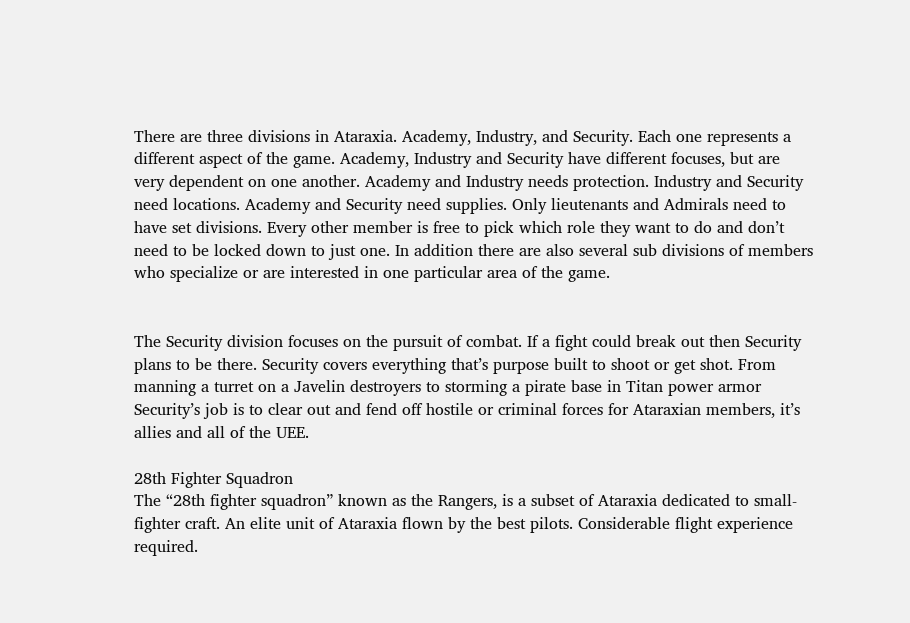There are three divisions in Ataraxia. Academy, Industry, and Security. Each one represents a different aspect of the game. Academy, Industry and Security have different focuses, but are very dependent on one another. Academy and Industry needs protection. Industry and Security need locations. Academy and Security need supplies. Only lieutenants and Admirals need to have set divisions. Every other member is free to pick which role they want to do and don’t need to be locked down to just one. In addition there are also several sub divisions of members who specialize or are interested in one particular area of the game.


The Security division focuses on the pursuit of combat. If a fight could break out then Security plans to be there. Security covers everything that’s purpose built to shoot or get shot. From manning a turret on a Javelin destroyers to storming a pirate base in Titan power armor Security’s job is to clear out and fend off hostile or criminal forces for Ataraxian members, it’s allies and all of the UEE.

28th Fighter Squadron
The “28th fighter squadron” known as the Rangers, is a subset of Ataraxia dedicated to small-fighter craft. An elite unit of Ataraxia flown by the best pilots. Considerable flight experience required.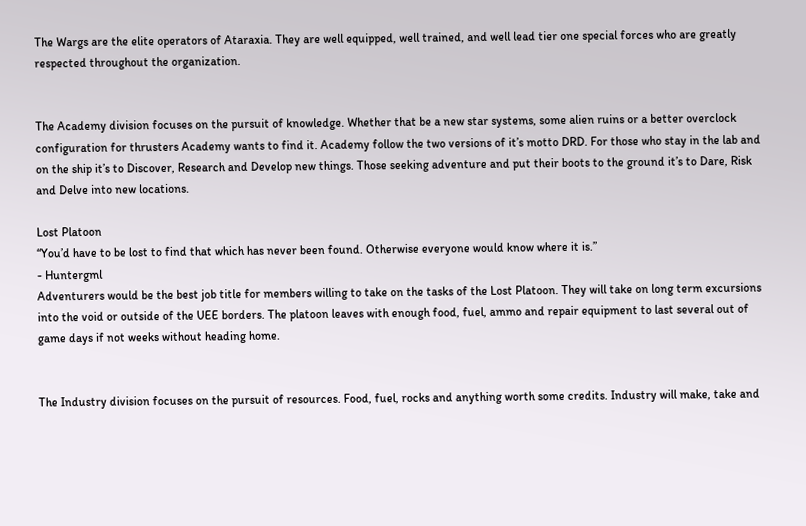The Wargs are the elite operators of Ataraxia. They are well equipped, well trained, and well lead tier one special forces who are greatly respected throughout the organization.


The Academy division focuses on the pursuit of knowledge. Whether that be a new star systems, some alien ruins or a better overclock configuration for thrusters Academy wants to find it. Academy follow the two versions of it’s motto DRD. For those who stay in the lab and on the ship it’s to Discover, Research and Develop new things. Those seeking adventure and put their boots to the ground it’s to Dare, Risk and Delve into new locations.

Lost Platoon
“You’d have to be lost to find that which has never been found. Otherwise everyone would know where it is.”
- Huntergml
Adventurers would be the best job title for members willing to take on the tasks of the Lost Platoon. They will take on long term excursions into the void or outside of the UEE borders. The platoon leaves with enough food, fuel, ammo and repair equipment to last several out of game days if not weeks without heading home.


The Industry division focuses on the pursuit of resources. Food, fuel, rocks and anything worth some credits. Industry will make, take and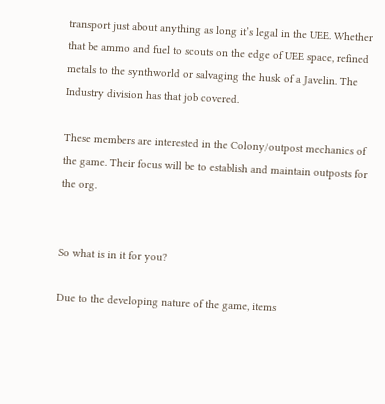transport just about anything as long it’s legal in the UEE. Whether that be ammo and fuel to scouts on the edge of UEE space, refined metals to the synthworld or salvaging the husk of a Javelin. The Industry division has that job covered.

These members are interested in the Colony/outpost mechanics of the game. Their focus will be to establish and maintain outposts for the org.


So what is in it for you?

Due to the developing nature of the game, items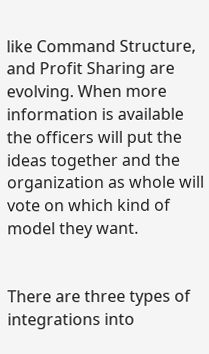like Command Structure, and Profit Sharing are evolving. When more information is available the officers will put the ideas together and the organization as whole will vote on which kind of model they want.


There are three types of integrations into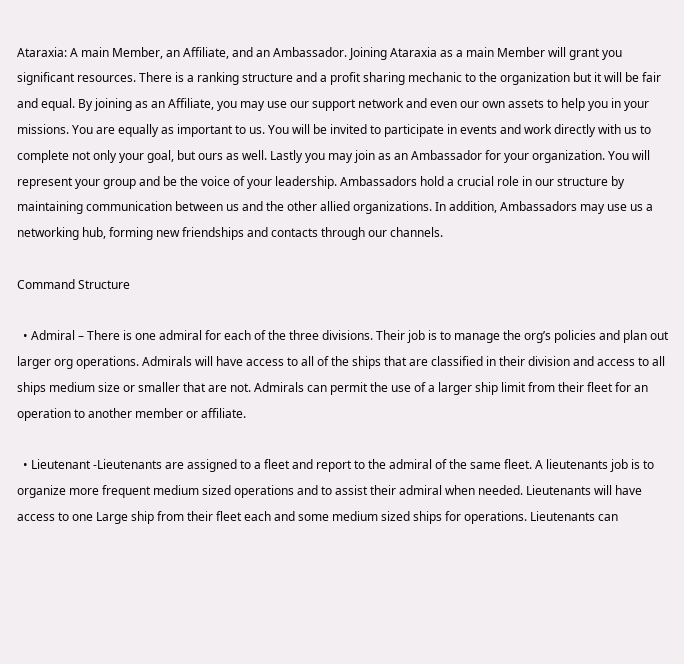Ataraxia: A main Member, an Affiliate, and an Ambassador. Joining Ataraxia as a main Member will grant you significant resources. There is a ranking structure and a profit sharing mechanic to the organization but it will be fair and equal. By joining as an Affiliate, you may use our support network and even our own assets to help you in your missions. You are equally as important to us. You will be invited to participate in events and work directly with us to complete not only your goal, but ours as well. Lastly you may join as an Ambassador for your organization. You will represent your group and be the voice of your leadership. Ambassadors hold a crucial role in our structure by maintaining communication between us and the other allied organizations. In addition, Ambassadors may use us a networking hub, forming new friendships and contacts through our channels.

Command Structure

  • Admiral – There is one admiral for each of the three divisions. Their job is to manage the org’s policies and plan out larger org operations. Admirals will have access to all of the ships that are classified in their division and access to all ships medium size or smaller that are not. Admirals can permit the use of a larger ship limit from their fleet for an operation to another member or affiliate.

  • Lieutenant -Lieutenants are assigned to a fleet and report to the admiral of the same fleet. A lieutenants job is to organize more frequent medium sized operations and to assist their admiral when needed. Lieutenants will have access to one Large ship from their fleet each and some medium sized ships for operations. Lieutenants can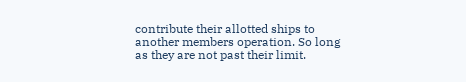contribute their allotted ships to another members operation. So long as they are not past their limit.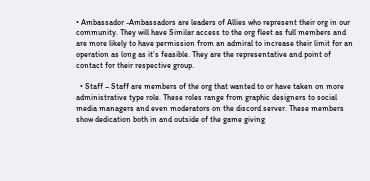• Ambassador -Ambassadors are leaders of Allies who represent their org in our community. They will have Similar access to the org fleet as full members and are more likely to have permission from an admiral to increase their limit for an operation as long as it’s feasible. They are the representative and point of contact for their respective group.

  • Staff – Staff are members of the org that wanted to or have taken on more administrative type role. These roles range from graphic designers to social media managers and even moderators on the discord server. These members show dedication both in and outside of the game giving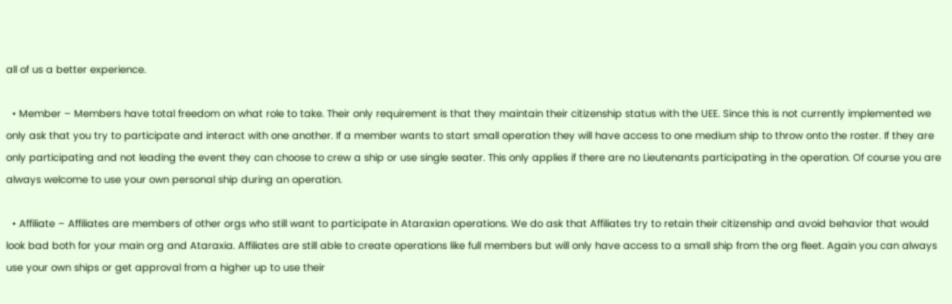all of us a better experience.

  • Member – Members have total freedom on what role to take. Their only requirement is that they maintain their citizenship status with the UEE. Since this is not currently implemented we only ask that you try to participate and interact with one another. If a member wants to start small operation they will have access to one medium ship to throw onto the roster. If they are only participating and not leading the event they can choose to crew a ship or use single seater. This only applies if there are no Lieutenants participating in the operation. Of course you are always welcome to use your own personal ship during an operation.

  • Affiliate – Affiliates are members of other orgs who still want to participate in Ataraxian operations. We do ask that Affiliates try to retain their citizenship and avoid behavior that would look bad both for your main org and Ataraxia. Affiliates are still able to create operations like full members but will only have access to a small ship from the org fleet. Again you can always use your own ships or get approval from a higher up to use their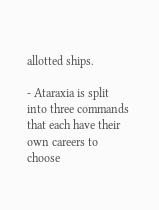allotted ships.

- Ataraxia is split into three commands that each have their own careers to choose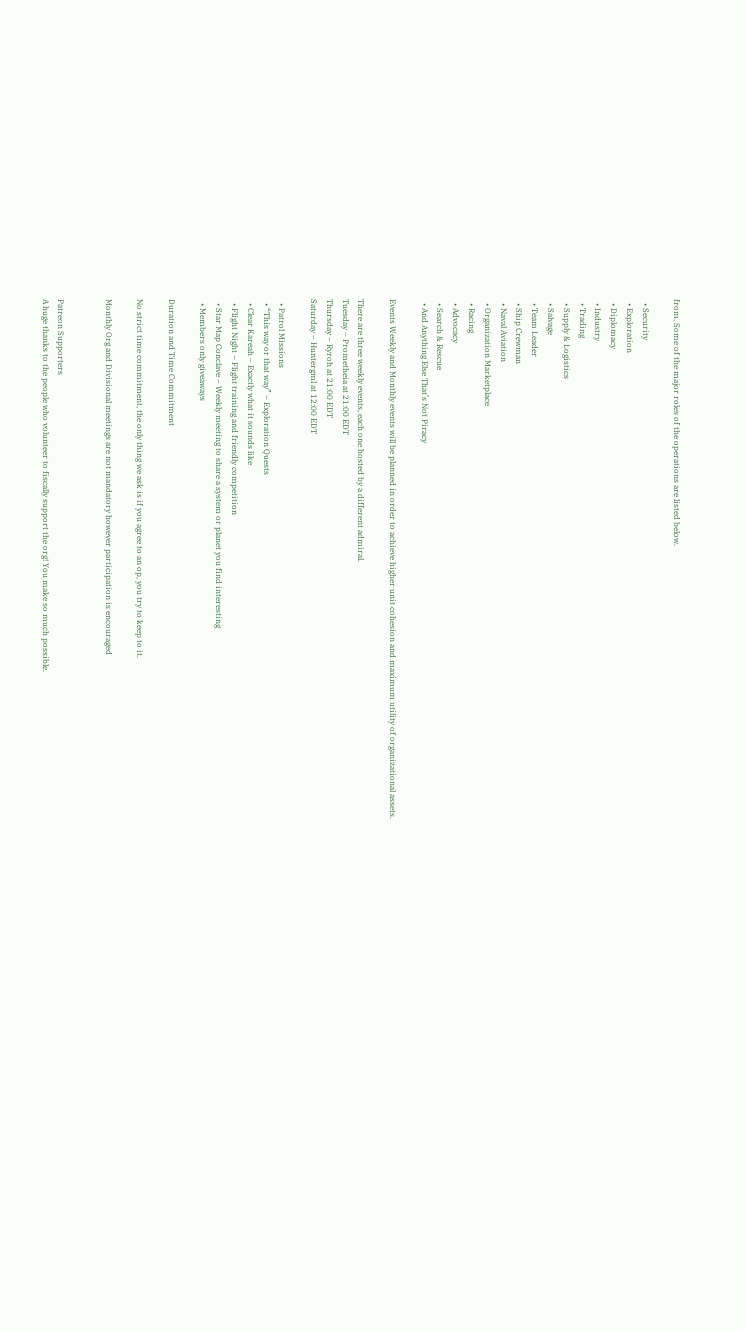from. Some of the major roles of the operations are listed below.

  • Security
  • Exploration
  • Diplomacy
  • Industry
  • Trading
  • Supply & Logistics
  • Salvage
  • Team Leader
  • Ship Crewman
  • Naval Aviation
  • Organization Marketplace
  • Racing
  • Advocacy
  • Search & Rescue
  • And Anything Else That’s Not Piracy

Events Weekly and Monthly events will be planned in order to achieve higher unit cohesion and maximum utility of organizational assets.

There are three weekly events, each one hosted by a different admiral.
Tuesday – Prometheia at 21:00 EDT
Thursday – Ryroh at 21:00 EDT
Saturday – Huntergml at 12:00 EDT

  • Patrol Missions
  • “This way or that way” – Exploration Quests
  • Clear Kareah – Exactly what it sounds like
  • Flight Night – Flight training and friendly competition
  • Star Map Conclave – Weekly meeting to share a system or planet you find interesting
  • Members only giveaways

Duration and Time Commitment

No strict time commitment, the only thing we ask is if you agree to an op, you try to keep to it.

Monthly Org and Divisional meetings are not mandatory however participation is encouraged


Patreon Supporters
A huge thanks to the people who volunteer to fiscally support the org! You make so much possible.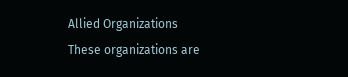Allied Organizations
These organizations are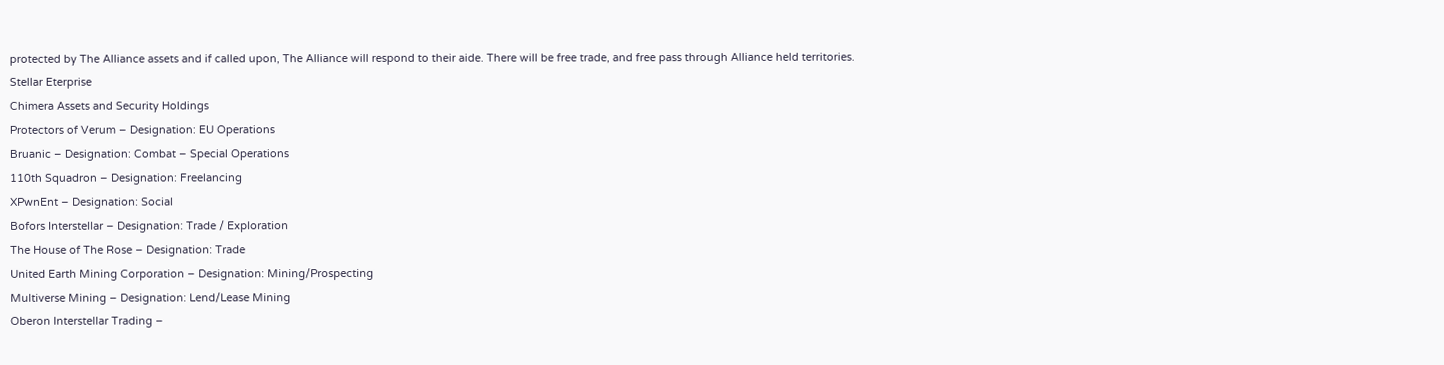protected by The Alliance assets and if called upon, The Alliance will respond to their aide. There will be free trade, and free pass through Alliance held territories.
Stellar Eterprise
Chimera Assets and Security Holdings
Protectors of Verum – Designation: EU Operations
Bruanic – Designation: Combat – Special Operations
110th Squadron – Designation: Freelancing
XPwnEnt – Designation: Social
Bofors Interstellar – Designation: Trade / Exploration
The House of The Rose – Designation: Trade
United Earth Mining Corporation – Designation: Mining/Prospecting
Multiverse Mining – Designation: Lend/Lease Mining
Oberon Interstellar Trading –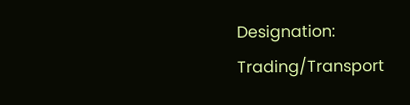Designation: Trading/Transport